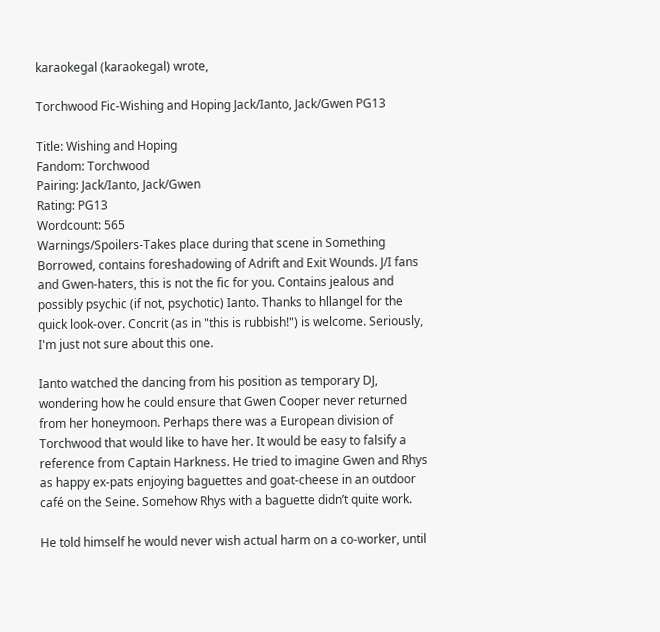karaokegal (karaokegal) wrote,

Torchwood Fic-Wishing and Hoping Jack/Ianto, Jack/Gwen PG13

Title: Wishing and Hoping
Fandom: Torchwood
Pairing: Jack/Ianto, Jack/Gwen
Rating: PG13
Wordcount: 565
Warnings/Spoilers-Takes place during that scene in Something Borrowed, contains foreshadowing of Adrift and Exit Wounds. J/I fans and Gwen-haters, this is not the fic for you. Contains jealous and possibly psychic (if not, psychotic) Ianto. Thanks to hllangel for the quick look-over. Concrit (as in "this is rubbish!") is welcome. Seriously, I'm just not sure about this one.

Ianto watched the dancing from his position as temporary DJ, wondering how he could ensure that Gwen Cooper never returned from her honeymoon. Perhaps there was a European division of Torchwood that would like to have her. It would be easy to falsify a reference from Captain Harkness. He tried to imagine Gwen and Rhys as happy ex-pats enjoying baguettes and goat-cheese in an outdoor café on the Seine. Somehow Rhys with a baguette didn’t quite work.

He told himself he would never wish actual harm on a co-worker, until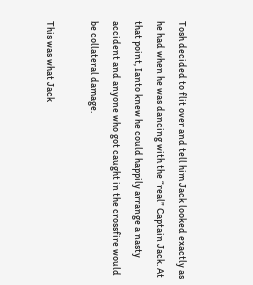Tosh decided to flit over and tell him Jack looked exactly as he had when he was dancing with the “real” Captain Jack. At that point, Ianto knew he could happily arrange a nasty accident and anyone who got caught in the crossfire would be collateral damage.

This was what Jack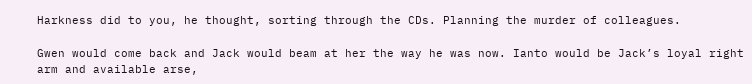Harkness did to you, he thought, sorting through the CDs. Planning the murder of colleagues.

Gwen would come back and Jack would beam at her the way he was now. Ianto would be Jack’s loyal right arm and available arse,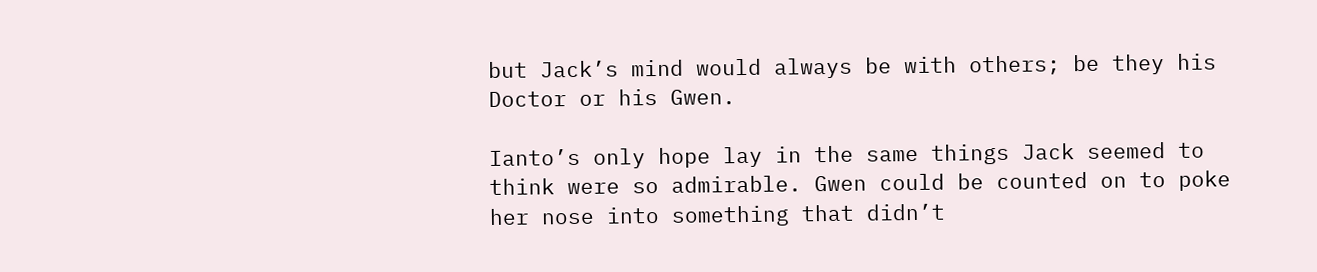but Jack’s mind would always be with others; be they his Doctor or his Gwen.

Ianto’s only hope lay in the same things Jack seemed to think were so admirable. Gwen could be counted on to poke her nose into something that didn’t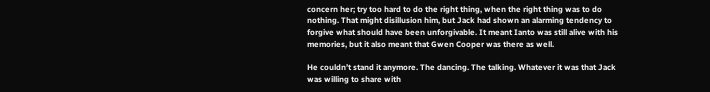concern her; try too hard to do the right thing, when the right thing was to do nothing. That might disillusion him, but Jack had shown an alarming tendency to forgive what should have been unforgivable. It meant Ianto was still alive with his memories, but it also meant that Gwen Cooper was there as well.

He couldn’t stand it anymore. The dancing. The talking. Whatever it was that Jack was willing to share with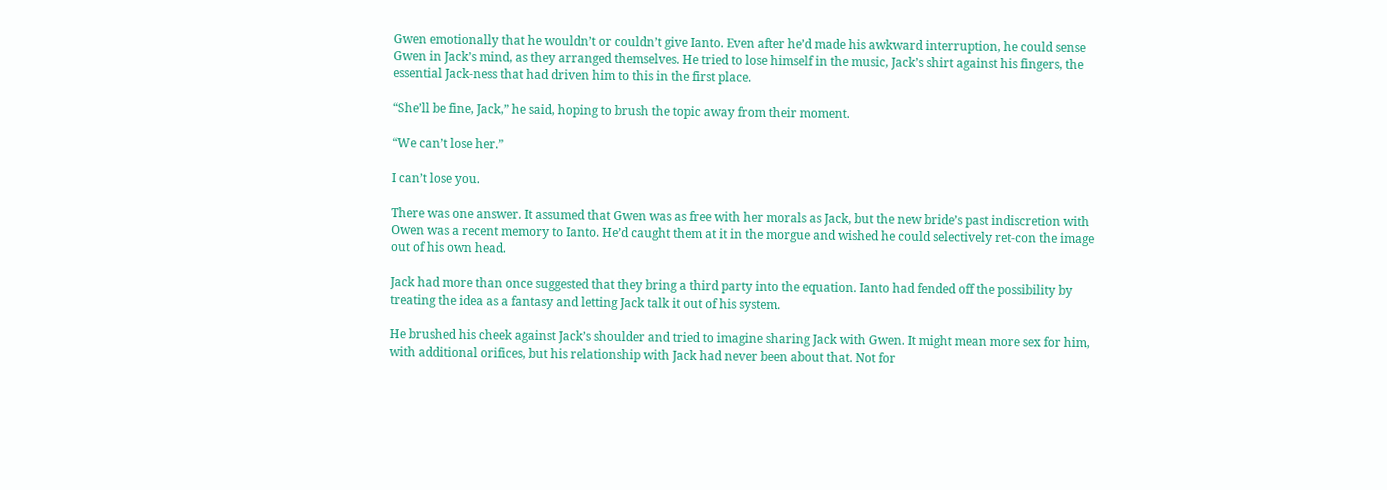Gwen emotionally that he wouldn’t or couldn’t give Ianto. Even after he’d made his awkward interruption, he could sense Gwen in Jack’s mind, as they arranged themselves. He tried to lose himself in the music, Jack’s shirt against his fingers, the essential Jack-ness that had driven him to this in the first place.

“She’ll be fine, Jack,” he said, hoping to brush the topic away from their moment.

“We can’t lose her.”

I can’t lose you.

There was one answer. It assumed that Gwen was as free with her morals as Jack, but the new bride’s past indiscretion with Owen was a recent memory to Ianto. He’d caught them at it in the morgue and wished he could selectively ret-con the image out of his own head.

Jack had more than once suggested that they bring a third party into the equation. Ianto had fended off the possibility by treating the idea as a fantasy and letting Jack talk it out of his system.

He brushed his cheek against Jack’s shoulder and tried to imagine sharing Jack with Gwen. It might mean more sex for him, with additional orifices, but his relationship with Jack had never been about that. Not for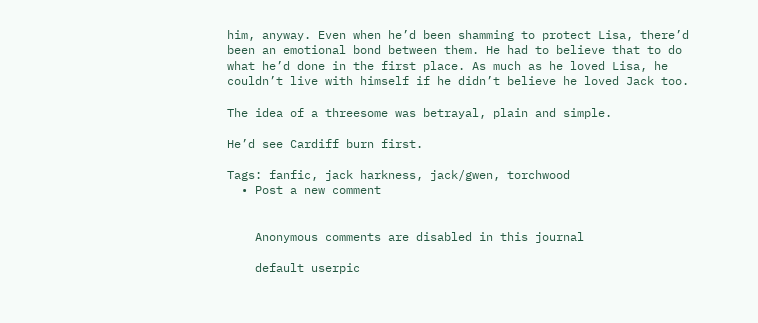him, anyway. Even when he’d been shamming to protect Lisa, there’d been an emotional bond between them. He had to believe that to do what he’d done in the first place. As much as he loved Lisa, he couldn’t live with himself if he didn’t believe he loved Jack too.

The idea of a threesome was betrayal, plain and simple.

He’d see Cardiff burn first.

Tags: fanfic, jack harkness, jack/gwen, torchwood
  • Post a new comment


    Anonymous comments are disabled in this journal

    default userpic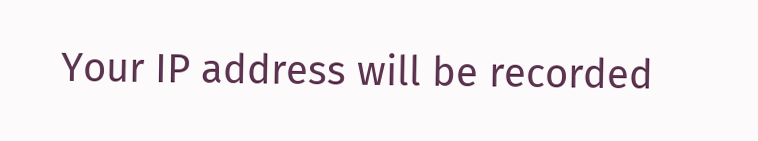Your IP address will be recorded